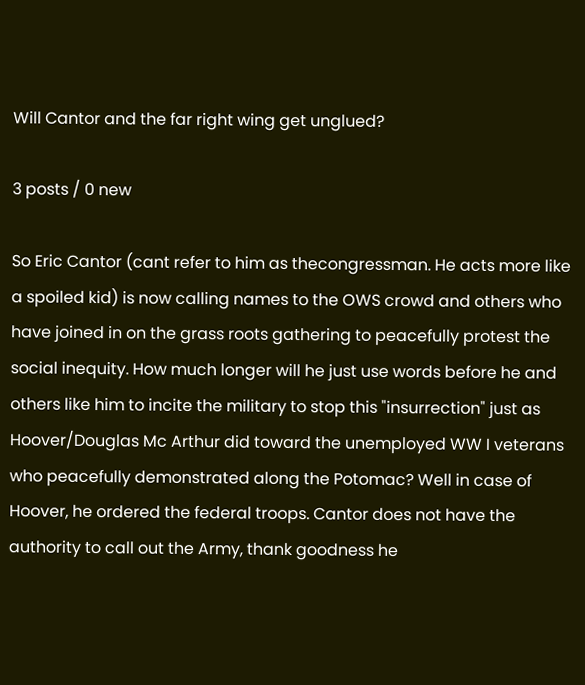Will Cantor and the far right wing get unglued?

3 posts / 0 new

So Eric Cantor (cant refer to him as thecongressman. He acts more like a spoiled kid) is now calling names to the OWS crowd and others who have joined in on the grass roots gathering to peacefully protest the social inequity. How much longer will he just use words before he and others like him to incite the military to stop this "insurrection" just as Hoover/Douglas Mc Arthur did toward the unemployed WW I veterans who peacefully demonstrated along the Potomac? Well in case of Hoover, he ordered the federal troops. Cantor does not have the authority to call out the Army, thank goodness he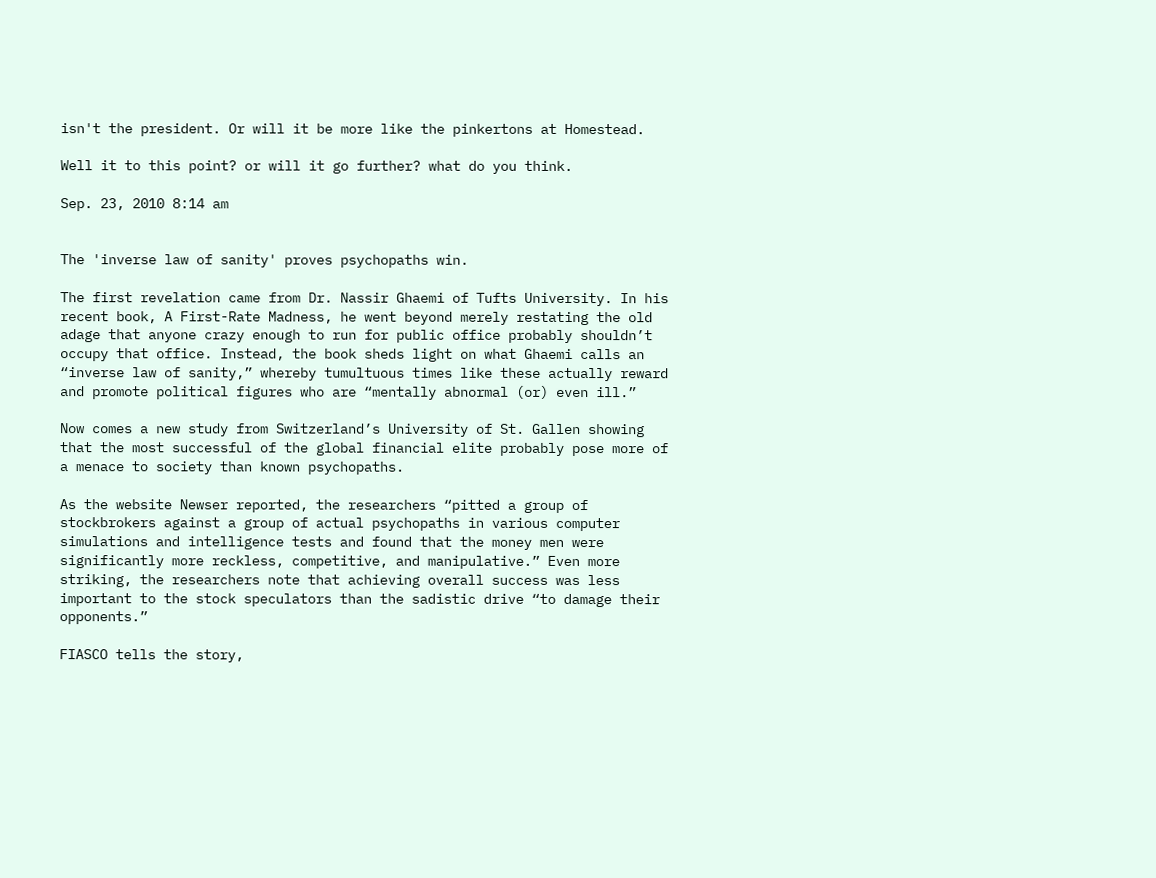isn't the president. Or will it be more like the pinkertons at Homestead.

Well it to this point? or will it go further? what do you think.

Sep. 23, 2010 8:14 am


The 'inverse law of sanity' proves psychopaths win.

The first revelation came from Dr. Nassir Ghaemi of Tufts University. In his recent book, A First-Rate Madness, he went beyond merely restating the old adage that anyone crazy enough to run for public office probably shouldn’t occupy that office. Instead, the book sheds light on what Ghaemi calls an “inverse law of sanity,” whereby tumultuous times like these actually reward and promote political figures who are “mentally abnormal (or) even ill.”

Now comes a new study from Switzerland’s University of St. Gallen showing that the most successful of the global financial elite probably pose more of a menace to society than known psychopaths.

As the website Newser reported, the researchers “pitted a group of stockbrokers against a group of actual psychopaths in various computer simulations and intelligence tests and found that the money men were significantly more reckless, competitive, and manipulative.” Even more striking, the researchers note that achieving overall success was less important to the stock speculators than the sadistic drive “to damage their opponents.”

FIASCO tells the story,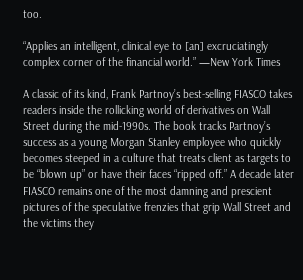too.

“Applies an intelligent, clinical eye to [an] excruciatingly complex corner of the financial world.” —New York Times

A classic of its kind, Frank Partnoy’s best-selling FIASCO takes readers inside the rollicking world of derivatives on Wall Street during the mid-1990s. The book tracks Partnoy’s success as a young Morgan Stanley employee who quickly becomes steeped in a culture that treats client as targets to be “blown up” or have their faces “ripped off.” A decade later FIASCO remains one of the most damning and prescient pictures of the speculative frenzies that grip Wall Street and the victims they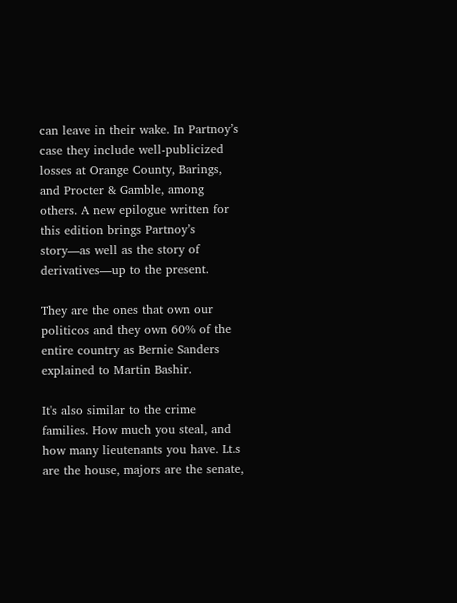can leave in their wake. In Partnoy’s case they include well-publicized losses at Orange County, Barings, and Procter & Gamble, among others. A new epilogue written for this edition brings Partnoy’s story—as well as the story of derivatives—up to the present.

They are the ones that own our politicos and they own 60% of the entire country as Bernie Sanders explained to Martin Bashir.

It's also similar to the crime families. How much you steal, and how many lieutenants you have. Lt.s are the house, majors are the senate,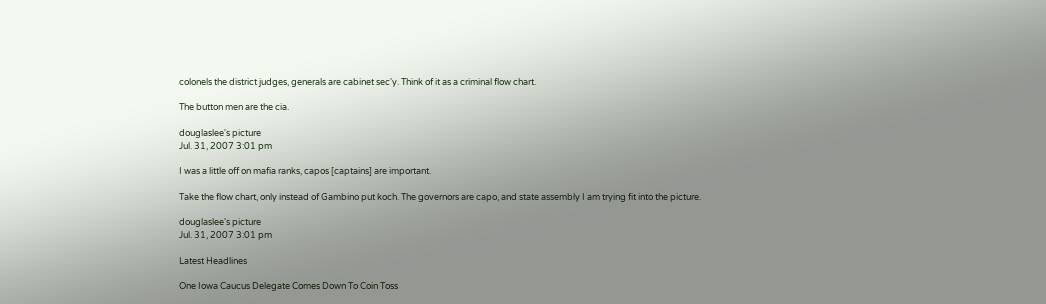colonels the district judges, generals are cabinet sec'y. Think of it as a criminal flow chart.

The button men are the cia.

douglaslee's picture
Jul. 31, 2007 3:01 pm

I was a little off on mafia ranks, capos [captains] are important.

Take the flow chart, only instead of Gambino put koch. The governors are capo, and state assembly I am trying fit into the picture.

douglaslee's picture
Jul. 31, 2007 3:01 pm

Latest Headlines

One Iowa Caucus Delegate Comes Down To Coin Toss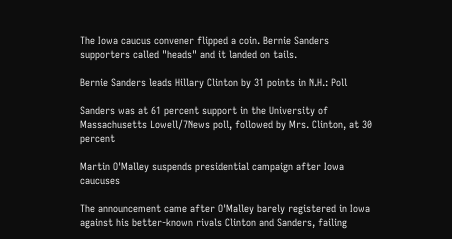The Iowa caucus convener flipped a coin. Bernie Sanders supporters called "heads" and it landed on tails.

Bernie Sanders leads Hillary Clinton by 31 points in N.H.: Poll

Sanders was at 61 percent support in the University of Massachusetts Lowell/7News poll, followed by Mrs. Clinton, at 30 percent

Martin O'Malley suspends presidential campaign after Iowa caucuses

The announcement came after O'Malley barely registered in Iowa against his better-known rivals Clinton and Sanders, failing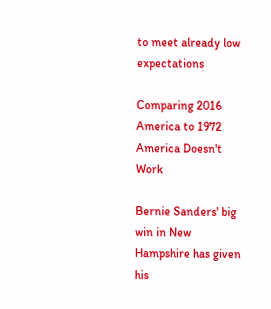to meet already low expectations

Comparing 2016 America to 1972 America Doesn't Work

Bernie Sanders' big win in New Hampshire has given his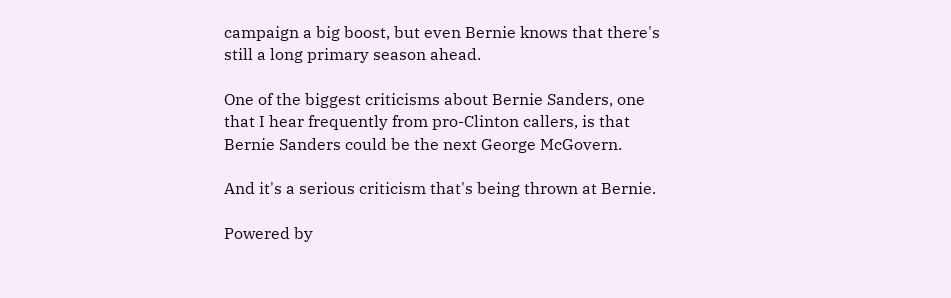campaign a big boost, but even Bernie knows that there's still a long primary season ahead.

One of the biggest criticisms about Bernie Sanders, one that I hear frequently from pro-Clinton callers, is that Bernie Sanders could be the next George McGovern.

And it's a serious criticism that's being thrown at Bernie.

Powered by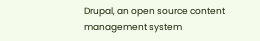Drupal, an open source content management system